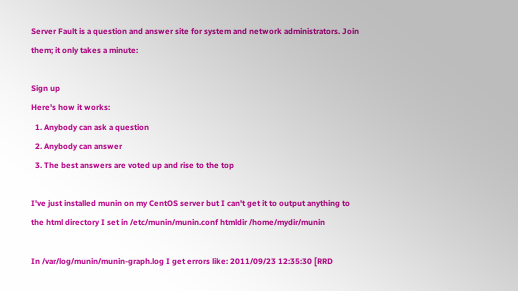Server Fault is a question and answer site for system and network administrators. Join them; it only takes a minute:

Sign up
Here's how it works:
  1. Anybody can ask a question
  2. Anybody can answer
  3. The best answers are voted up and rise to the top

I've just installed munin on my CentOS server but I can't get it to output anything to the html directory I set in /etc/munin/munin.conf htmldir /home/mydir/munin

In /var/log/munin/munin-graph.log I get errors like: 2011/09/23 12:35:30 [RRD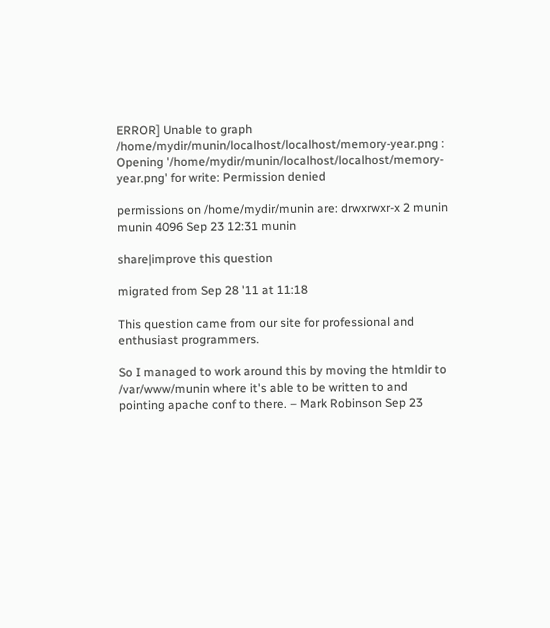ERROR] Unable to graph /home/mydir/munin/localhost/localhost/memory-year.png : Opening '/home/mydir/munin/localhost/localhost/memory-year.png' for write: Permission denied

permissions on /home/mydir/munin are: drwxrwxr-x 2 munin munin 4096 Sep 23 12:31 munin

share|improve this question

migrated from Sep 28 '11 at 11:18

This question came from our site for professional and enthusiast programmers.

So I managed to work around this by moving the htmldir to /var/www/munin where it's able to be written to and pointing apache conf to there. – Mark Robinson Sep 23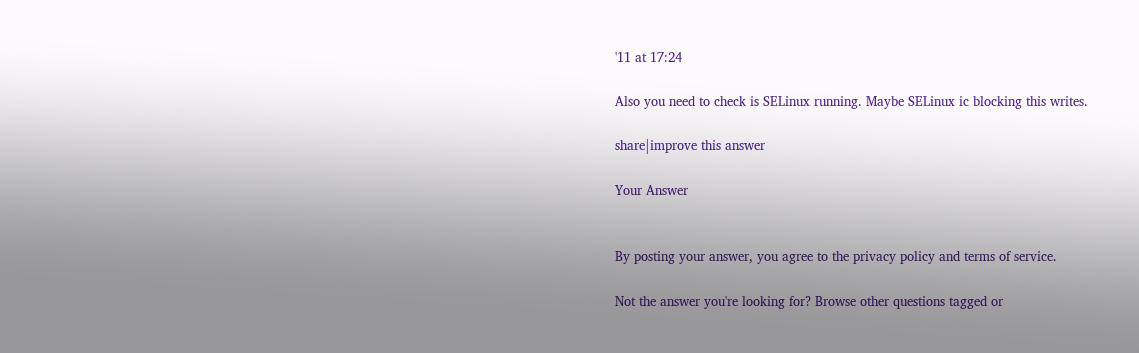'11 at 17:24

Also you need to check is SELinux running. Maybe SELinux ic blocking this writes.

share|improve this answer

Your Answer


By posting your answer, you agree to the privacy policy and terms of service.

Not the answer you're looking for? Browse other questions tagged or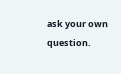ask your own question.